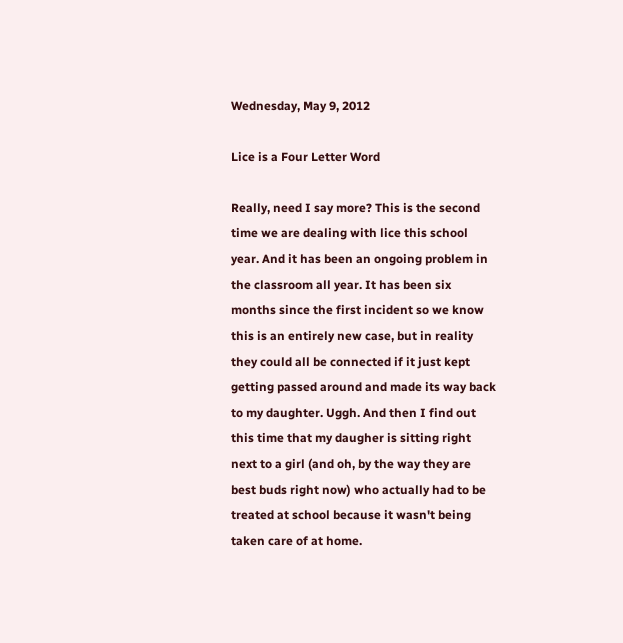Wednesday, May 9, 2012

Lice is a Four Letter Word

Really, need I say more? This is the second time we are dealing with lice this school year. And it has been an ongoing problem in the classroom all year. It has been six months since the first incident so we know this is an entirely new case, but in reality they could all be connected if it just kept getting passed around and made its way back to my daughter. Uggh. And then I find out this time that my daugher is sitting right next to a girl (and oh, by the way they are best buds right now) who actually had to be treated at school because it wasn't being taken care of at home.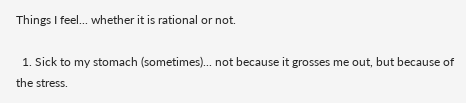Things I feel... whether it is rational or not.

  1. Sick to my stomach (sometimes)... not because it grosses me out, but because of the stress.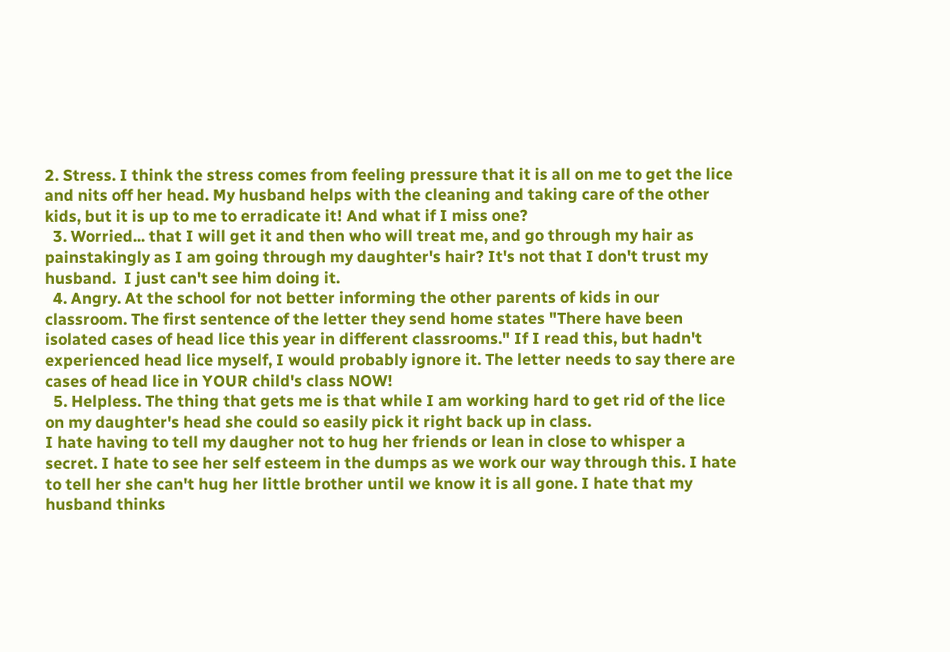2. Stress. I think the stress comes from feeling pressure that it is all on me to get the lice and nits off her head. My husband helps with the cleaning and taking care of the other kids, but it is up to me to erradicate it! And what if I miss one?
  3. Worried... that I will get it and then who will treat me, and go through my hair as painstakingly as I am going through my daughter's hair? It's not that I don't trust my husband.  I just can't see him doing it.
  4. Angry. At the school for not better informing the other parents of kids in our classroom. The first sentence of the letter they send home states "There have been isolated cases of head lice this year in different classrooms." If I read this, but hadn't experienced head lice myself, I would probably ignore it. The letter needs to say there are cases of head lice in YOUR child's class NOW!
  5. Helpless. The thing that gets me is that while I am working hard to get rid of the lice on my daughter's head she could so easily pick it right back up in class.
I hate having to tell my daugher not to hug her friends or lean in close to whisper a secret. I hate to see her self esteem in the dumps as we work our way through this. I hate to tell her she can't hug her little brother until we know it is all gone. I hate that my husband thinks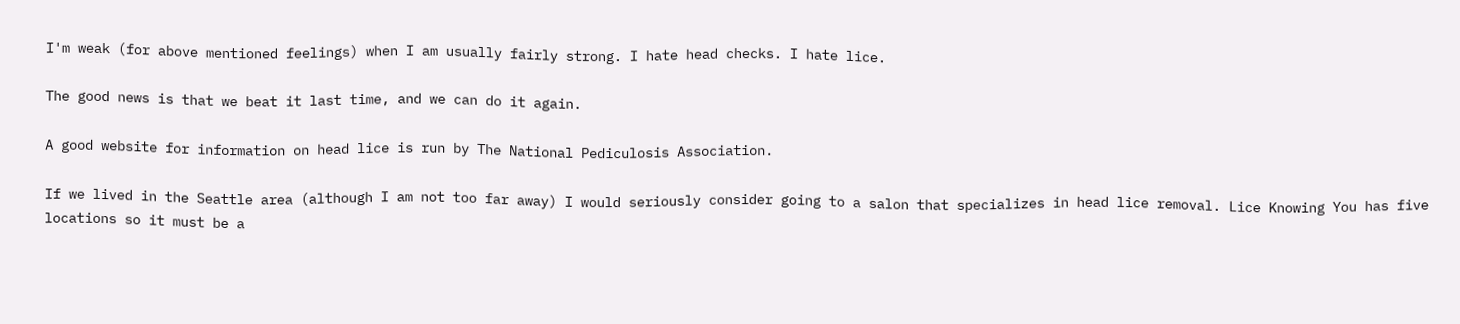I'm weak (for above mentioned feelings) when I am usually fairly strong. I hate head checks. I hate lice.

The good news is that we beat it last time, and we can do it again.

A good website for information on head lice is run by The National Pediculosis Association.

If we lived in the Seattle area (although I am not too far away) I would seriously consider going to a salon that specializes in head lice removal. Lice Knowing You has five locations so it must be a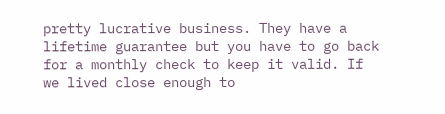pretty lucrative business. They have a lifetime guarantee but you have to go back for a monthly check to keep it valid. If we lived close enough to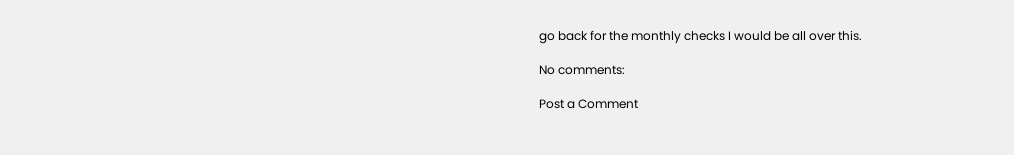go back for the monthly checks I would be all over this.

No comments:

Post a Comment